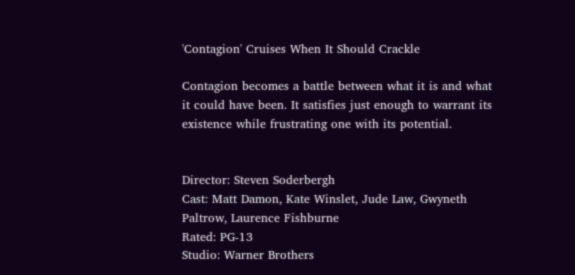'Contagion' Cruises When It Should Crackle

Contagion becomes a battle between what it is and what it could have been. It satisfies just enough to warrant its existence while frustrating one with its potential.


Director: Steven Soderbergh
Cast: Matt Damon, Kate Winslet, Jude Law, Gwyneth Paltrow, Laurence Fishburne
Rated: PG-13
Studio: Warner Brothers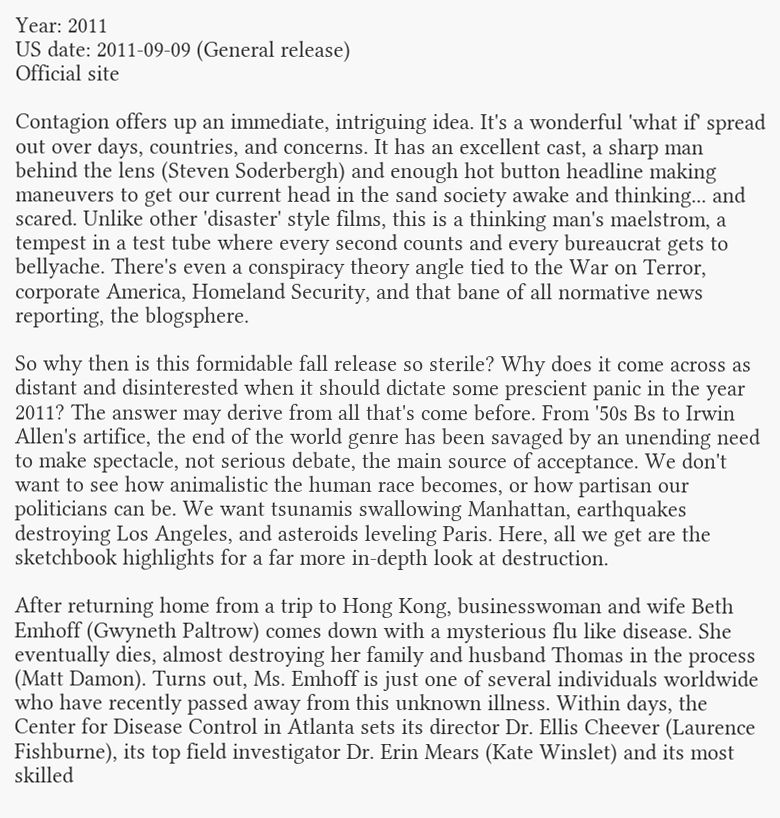Year: 2011
US date: 2011-09-09 (General release)
Official site

Contagion offers up an immediate, intriguing idea. It's a wonderful 'what if' spread out over days, countries, and concerns. It has an excellent cast, a sharp man behind the lens (Steven Soderbergh) and enough hot button headline making maneuvers to get our current head in the sand society awake and thinking... and scared. Unlike other 'disaster' style films, this is a thinking man's maelstrom, a tempest in a test tube where every second counts and every bureaucrat gets to bellyache. There's even a conspiracy theory angle tied to the War on Terror, corporate America, Homeland Security, and that bane of all normative news reporting, the blogsphere.

So why then is this formidable fall release so sterile? Why does it come across as distant and disinterested when it should dictate some prescient panic in the year 2011? The answer may derive from all that's come before. From '50s Bs to Irwin Allen's artifice, the end of the world genre has been savaged by an unending need to make spectacle, not serious debate, the main source of acceptance. We don't want to see how animalistic the human race becomes, or how partisan our politicians can be. We want tsunamis swallowing Manhattan, earthquakes destroying Los Angeles, and asteroids leveling Paris. Here, all we get are the sketchbook highlights for a far more in-depth look at destruction.

After returning home from a trip to Hong Kong, businesswoman and wife Beth Emhoff (Gwyneth Paltrow) comes down with a mysterious flu like disease. She eventually dies, almost destroying her family and husband Thomas in the process (Matt Damon). Turns out, Ms. Emhoff is just one of several individuals worldwide who have recently passed away from this unknown illness. Within days, the Center for Disease Control in Atlanta sets its director Dr. Ellis Cheever (Laurence Fishburne), its top field investigator Dr. Erin Mears (Kate Winslet) and its most skilled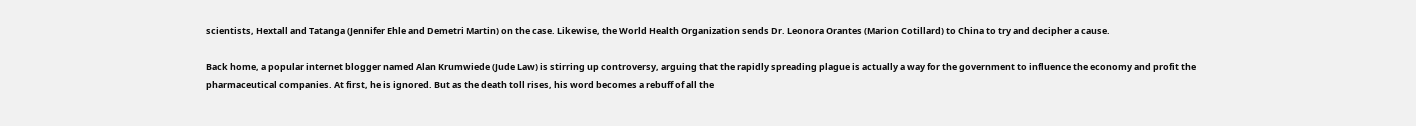scientists, Hextall and Tatanga (Jennifer Ehle and Demetri Martin) on the case. Likewise, the World Health Organization sends Dr. Leonora Orantes (Marion Cotillard) to China to try and decipher a cause.

Back home, a popular internet blogger named Alan Krumwiede (Jude Law) is stirring up controversy, arguing that the rapidly spreading plague is actually a way for the government to influence the economy and profit the pharmaceutical companies. At first, he is ignored. But as the death toll rises, his word becomes a rebuff of all the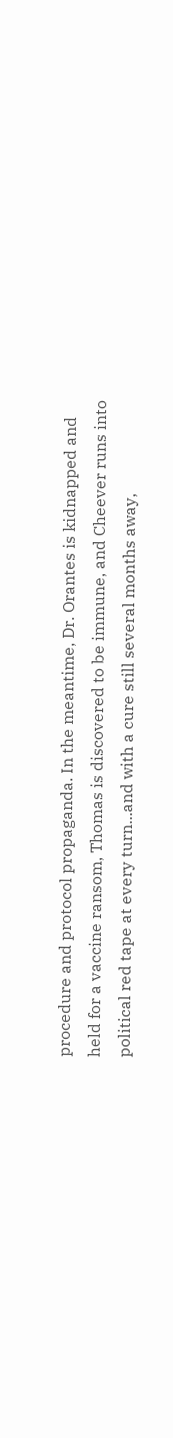procedure and protocol propaganda. In the meantime, Dr. Orantes is kidnapped and held for a vaccine ransom, Thomas is discovered to be immune, and Cheever runs into political red tape at every turn...and with a cure still several months away,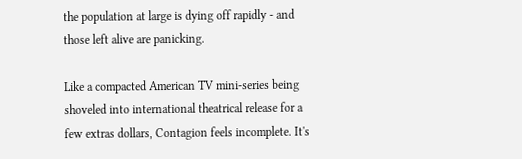the population at large is dying off rapidly - and those left alive are panicking.

Like a compacted American TV mini-series being shoveled into international theatrical release for a few extras dollars, Contagion feels incomplete. It's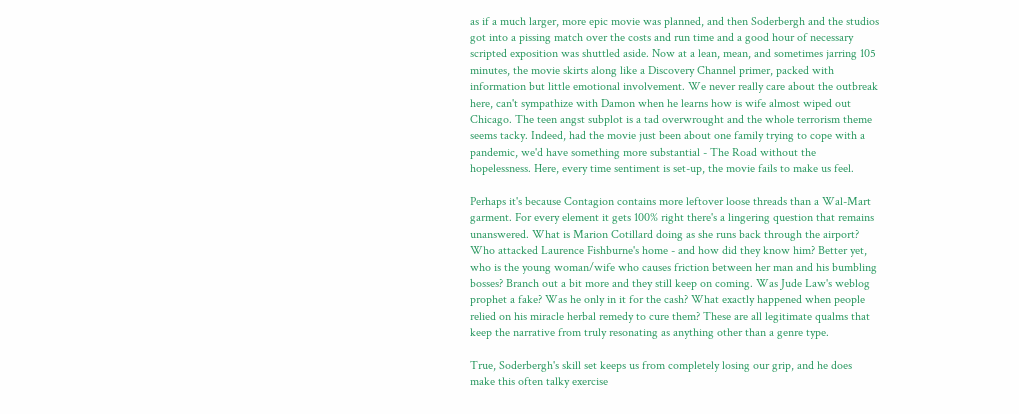as if a much larger, more epic movie was planned, and then Soderbergh and the studios got into a pissing match over the costs and run time and a good hour of necessary scripted exposition was shuttled aside. Now at a lean, mean, and sometimes jarring 105 minutes, the movie skirts along like a Discovery Channel primer, packed with information but little emotional involvement. We never really care about the outbreak here, can't sympathize with Damon when he learns how is wife almost wiped out Chicago. The teen angst subplot is a tad overwrought and the whole terrorism theme seems tacky. Indeed, had the movie just been about one family trying to cope with a pandemic, we'd have something more substantial - The Road without the hopelessness. Here, every time sentiment is set-up, the movie fails to make us feel.

Perhaps it's because Contagion contains more leftover loose threads than a Wal-Mart garment. For every element it gets 100% right there's a lingering question that remains unanswered. What is Marion Cotillard doing as she runs back through the airport? Who attacked Laurence Fishburne's home - and how did they know him? Better yet, who is the young woman/wife who causes friction between her man and his bumbling bosses? Branch out a bit more and they still keep on coming. Was Jude Law's weblog prophet a fake? Was he only in it for the cash? What exactly happened when people relied on his miracle herbal remedy to cure them? These are all legitimate qualms that keep the narrative from truly resonating as anything other than a genre type.

True, Soderbergh's skill set keeps us from completely losing our grip, and he does make this often talky exercise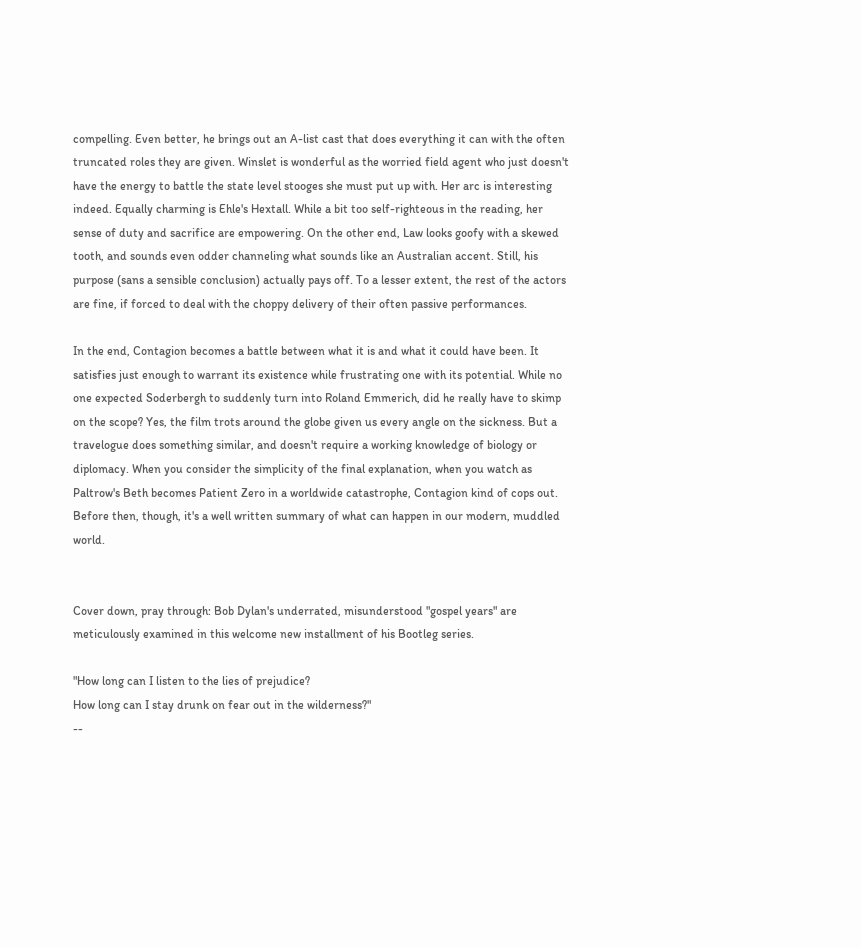compelling. Even better, he brings out an A-list cast that does everything it can with the often truncated roles they are given. Winslet is wonderful as the worried field agent who just doesn't have the energy to battle the state level stooges she must put up with. Her arc is interesting indeed. Equally charming is Ehle's Hextall. While a bit too self-righteous in the reading, her sense of duty and sacrifice are empowering. On the other end, Law looks goofy with a skewed tooth, and sounds even odder channeling what sounds like an Australian accent. Still, his purpose (sans a sensible conclusion) actually pays off. To a lesser extent, the rest of the actors are fine, if forced to deal with the choppy delivery of their often passive performances.

In the end, Contagion becomes a battle between what it is and what it could have been. It satisfies just enough to warrant its existence while frustrating one with its potential. While no one expected Soderbergh to suddenly turn into Roland Emmerich, did he really have to skimp on the scope? Yes, the film trots around the globe given us every angle on the sickness. But a travelogue does something similar, and doesn't require a working knowledge of biology or diplomacy. When you consider the simplicity of the final explanation, when you watch as Paltrow's Beth becomes Patient Zero in a worldwide catastrophe, Contagion kind of cops out. Before then, though, it's a well written summary of what can happen in our modern, muddled world.


Cover down, pray through: Bob Dylan's underrated, misunderstood "gospel years" are meticulously examined in this welcome new installment of his Bootleg series.

"How long can I listen to the lies of prejudice?
How long can I stay drunk on fear out in the wilderness?"
--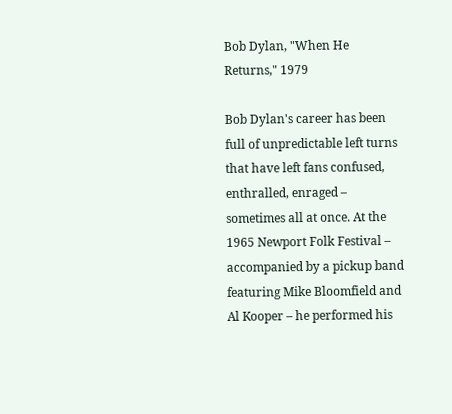Bob Dylan, "When He Returns," 1979

Bob Dylan's career has been full of unpredictable left turns that have left fans confused, enthralled, enraged – sometimes all at once. At the 1965 Newport Folk Festival – accompanied by a pickup band featuring Mike Bloomfield and Al Kooper – he performed his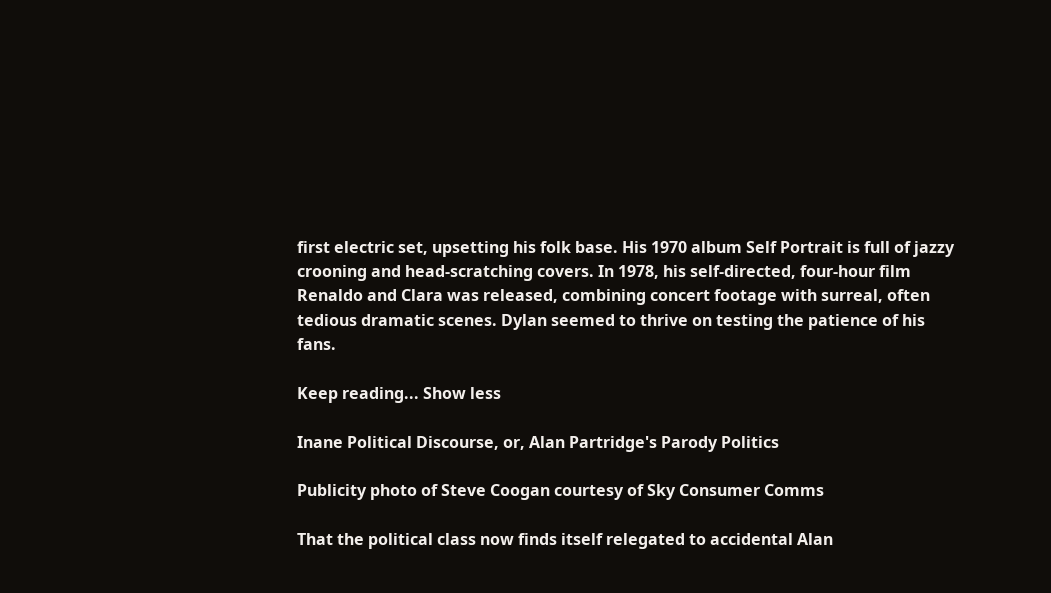first electric set, upsetting his folk base. His 1970 album Self Portrait is full of jazzy crooning and head-scratching covers. In 1978, his self-directed, four-hour film Renaldo and Clara was released, combining concert footage with surreal, often tedious dramatic scenes. Dylan seemed to thrive on testing the patience of his fans.

Keep reading... Show less

Inane Political Discourse, or, Alan Partridge's Parody Politics

Publicity photo of Steve Coogan courtesy of Sky Consumer Comms

That the political class now finds itself relegated to accidental Alan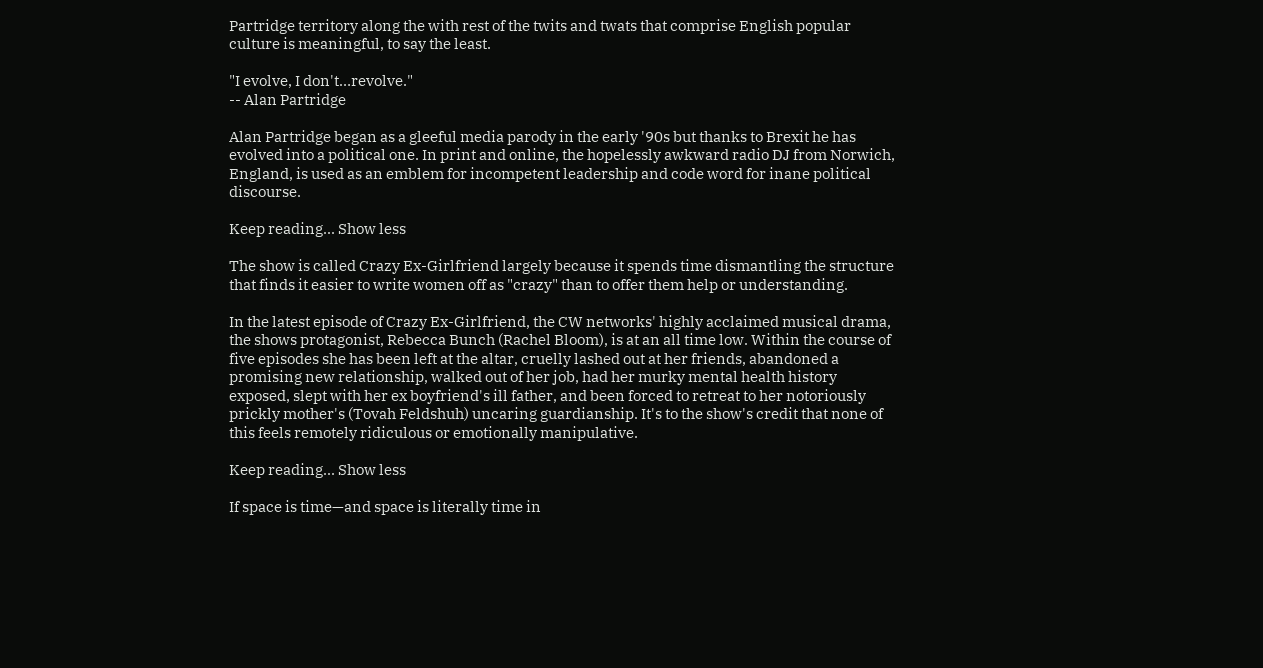Partridge territory along the with rest of the twits and twats that comprise English popular culture is meaningful, to say the least.

"I evolve, I don't…revolve."
-- Alan Partridge

Alan Partridge began as a gleeful media parody in the early '90s but thanks to Brexit he has evolved into a political one. In print and online, the hopelessly awkward radio DJ from Norwich, England, is used as an emblem for incompetent leadership and code word for inane political discourse.

Keep reading... Show less

The show is called Crazy Ex-Girlfriend largely because it spends time dismantling the structure that finds it easier to write women off as "crazy" than to offer them help or understanding.

In the latest episode of Crazy Ex-Girlfriend, the CW networks' highly acclaimed musical drama, the shows protagonist, Rebecca Bunch (Rachel Bloom), is at an all time low. Within the course of five episodes she has been left at the altar, cruelly lashed out at her friends, abandoned a promising new relationship, walked out of her job, had her murky mental health history exposed, slept with her ex boyfriend's ill father, and been forced to retreat to her notoriously prickly mother's (Tovah Feldshuh) uncaring guardianship. It's to the show's credit that none of this feels remotely ridiculous or emotionally manipulative.

Keep reading... Show less

If space is time—and space is literally time in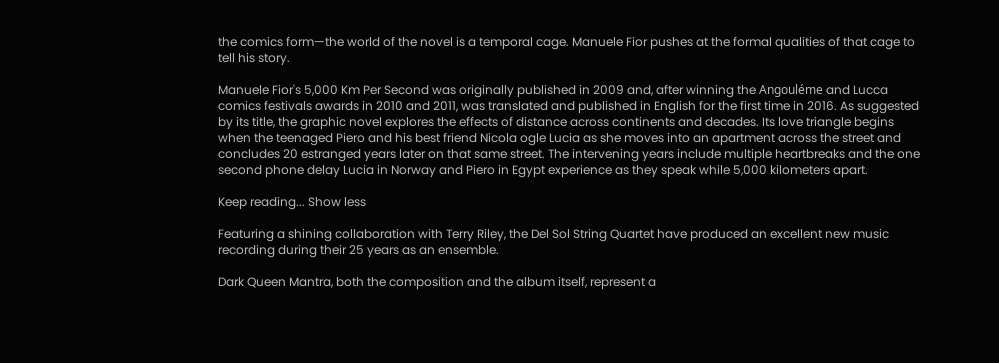the comics form—the world of the novel is a temporal cage. Manuele Fior pushes at the formal qualities of that cage to tell his story.

Manuele Fior's 5,000 Km Per Second was originally published in 2009 and, after winning the Angouléme and Lucca comics festivals awards in 2010 and 2011, was translated and published in English for the first time in 2016. As suggested by its title, the graphic novel explores the effects of distance across continents and decades. Its love triangle begins when the teenaged Piero and his best friend Nicola ogle Lucia as she moves into an apartment across the street and concludes 20 estranged years later on that same street. The intervening years include multiple heartbreaks and the one second phone delay Lucia in Norway and Piero in Egypt experience as they speak while 5,000 kilometers apart.

Keep reading... Show less

Featuring a shining collaboration with Terry Riley, the Del Sol String Quartet have produced an excellent new music recording during their 25 years as an ensemble.

Dark Queen Mantra, both the composition and the album itself, represent a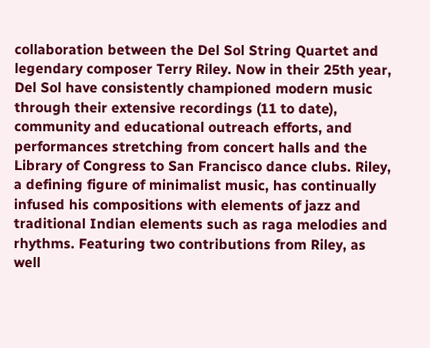collaboration between the Del Sol String Quartet and legendary composer Terry Riley. Now in their 25th year, Del Sol have consistently championed modern music through their extensive recordings (11 to date), community and educational outreach efforts, and performances stretching from concert halls and the Library of Congress to San Francisco dance clubs. Riley, a defining figure of minimalist music, has continually infused his compositions with elements of jazz and traditional Indian elements such as raga melodies and rhythms. Featuring two contributions from Riley, as well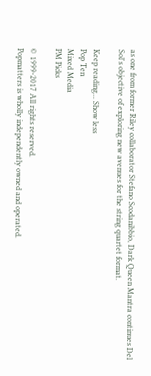as one from former Riley collaborator Stefano Scodanibbio, Dark Queen Mantra continues Del Sol's objective of exploring new avenues for the string quartet format.

Keep reading... Show less
Pop Ten
Mixed Media
PM Picks

© 1999-2017 All rights reserved.
Popmatters is wholly independently owned and operated.